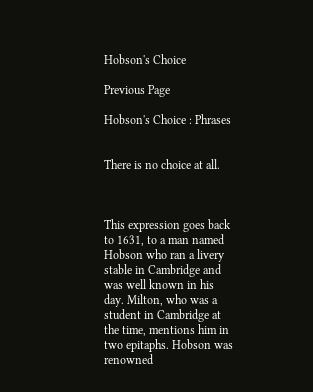Hobson's Choice

Previous Page

Hobson's Choice : Phrases


There is no choice at all.



This expression goes back to 1631, to a man named Hobson who ran a livery stable in Cambridge and was well known in his day. Milton, who was a student in Cambridge at the time, mentions him in two epitaphs. Hobson was renowned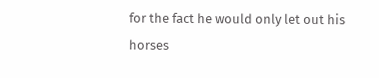for the fact he would only let out his horses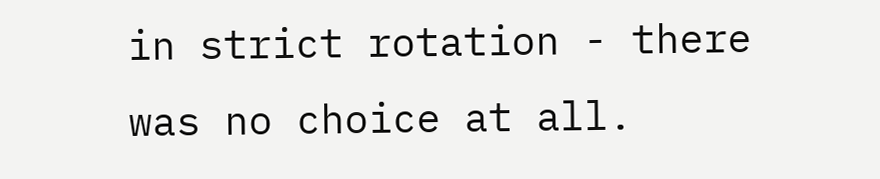in strict rotation - there was no choice at all.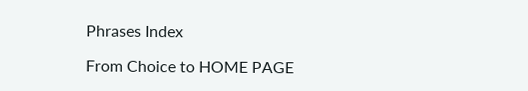Phrases Index

From Choice to HOME PAGE